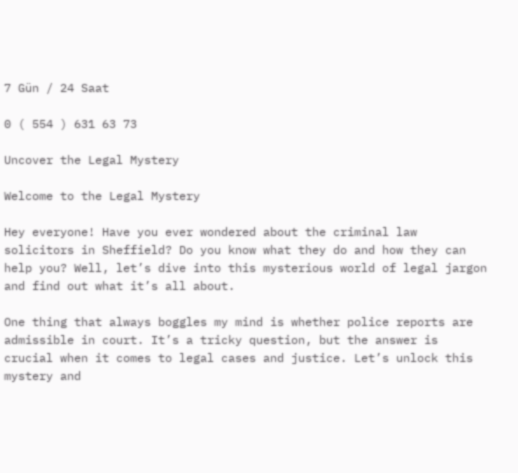7 Gün / 24 Saat

0 ( 554 ) 631 63 73

Uncover the Legal Mystery

Welcome to the Legal Mystery

Hey everyone! Have you ever wondered about the criminal law solicitors in Sheffield? Do you know what they do and how they can help you? Well, let’s dive into this mysterious world of legal jargon and find out what it’s all about.

One thing that always boggles my mind is whether police reports are admissible in court. It’s a tricky question, but the answer is crucial when it comes to legal cases and justice. Let’s unlock this mystery and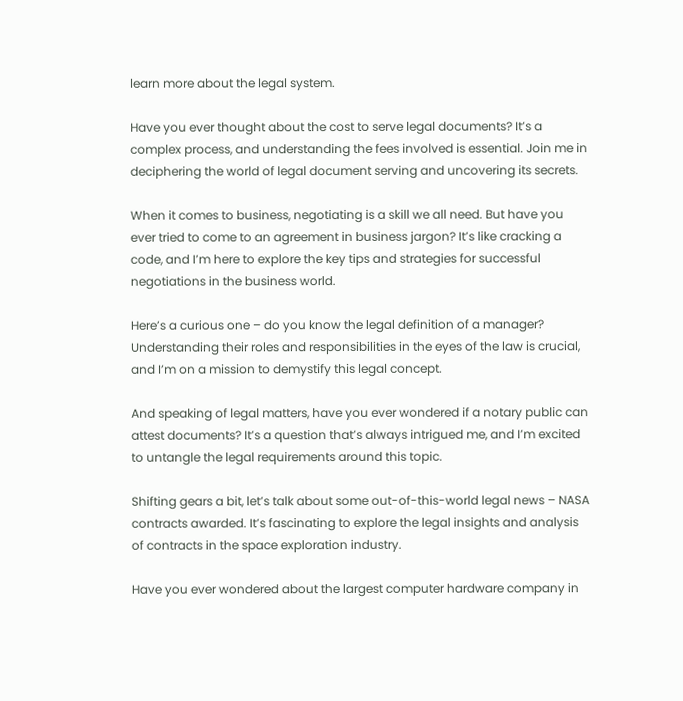learn more about the legal system.

Have you ever thought about the cost to serve legal documents? It’s a complex process, and understanding the fees involved is essential. Join me in deciphering the world of legal document serving and uncovering its secrets.

When it comes to business, negotiating is a skill we all need. But have you ever tried to come to an agreement in business jargon? It’s like cracking a code, and I’m here to explore the key tips and strategies for successful negotiations in the business world.

Here’s a curious one – do you know the legal definition of a manager? Understanding their roles and responsibilities in the eyes of the law is crucial, and I’m on a mission to demystify this legal concept.

And speaking of legal matters, have you ever wondered if a notary public can attest documents? It’s a question that’s always intrigued me, and I’m excited to untangle the legal requirements around this topic.

Shifting gears a bit, let’s talk about some out-of-this-world legal news – NASA contracts awarded. It’s fascinating to explore the legal insights and analysis of contracts in the space exploration industry.

Have you ever wondered about the largest computer hardware company in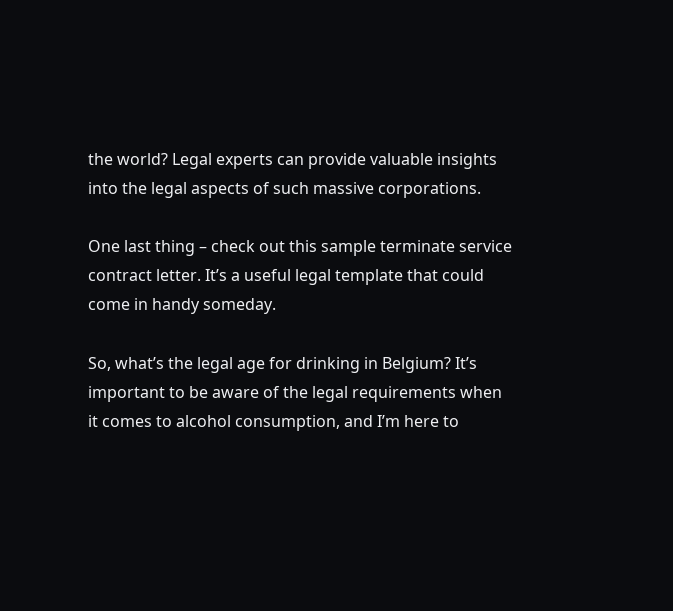the world? Legal experts can provide valuable insights into the legal aspects of such massive corporations.

One last thing – check out this sample terminate service contract letter. It’s a useful legal template that could come in handy someday.

So, what’s the legal age for drinking in Belgium? It’s important to be aware of the legal requirements when it comes to alcohol consumption, and I’m here to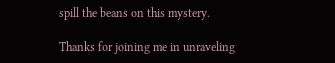spill the beans on this mystery.

Thanks for joining me in unraveling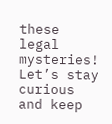these legal mysteries! Let’s stay curious and keep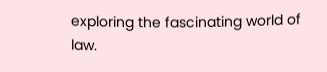exploring the fascinating world of law.